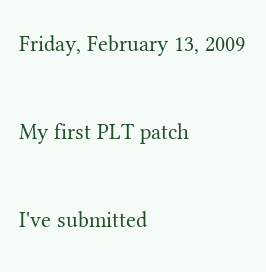Friday, February 13, 2009

My first PLT patch

I've submitted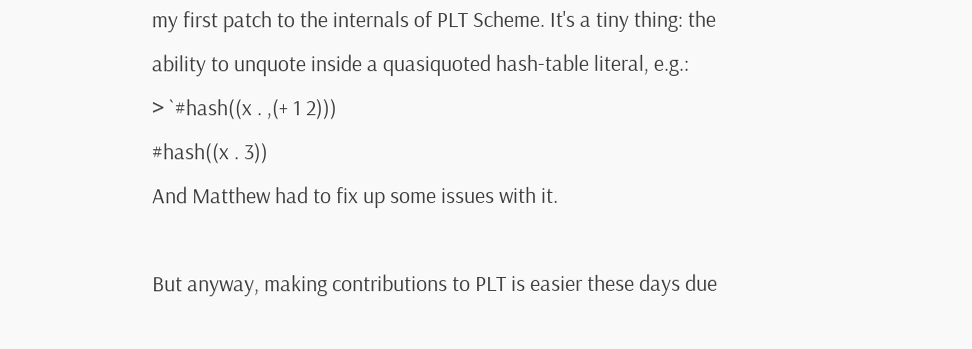my first patch to the internals of PLT Scheme. It's a tiny thing: the ability to unquote inside a quasiquoted hash-table literal, e.g.:
> `#hash((x . ,(+ 1 2)))
#hash((x . 3))
And Matthew had to fix up some issues with it.

But anyway, making contributions to PLT is easier these days due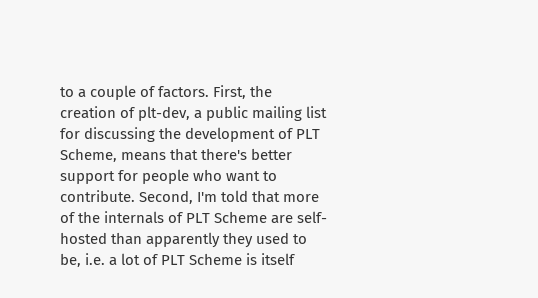to a couple of factors. First, the creation of plt-dev, a public mailing list for discussing the development of PLT Scheme, means that there's better support for people who want to contribute. Second, I'm told that more of the internals of PLT Scheme are self-hosted than apparently they used to be, i.e. a lot of PLT Scheme is itself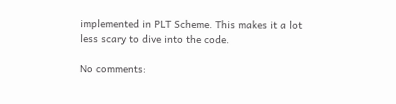implemented in PLT Scheme. This makes it a lot less scary to dive into the code.

No comments: